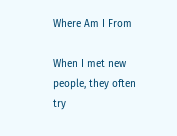Where Am I From

When I met new people, they often try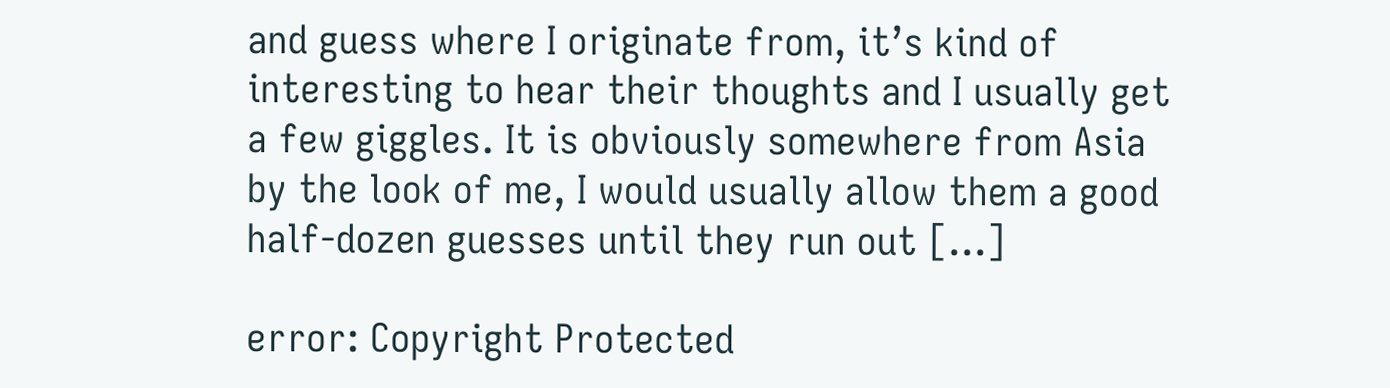and guess where I originate from, it’s kind of interesting to hear their thoughts and I usually get a few giggles. It is obviously somewhere from Asia by the look of me, I would usually allow them a good half-dozen guesses until they run out […]

error: Copyright Protected